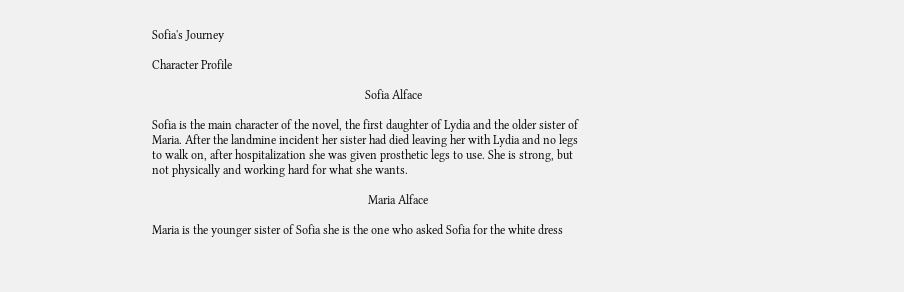Sofia's Journey

Character Profile

                                                                       Sofia Alface

Sofia is the main character of the novel, the first daughter of Lydia and the older sister of Maria. After the landmine incident her sister had died leaving her with Lydia and no legs to walk on, after hospitalization she was given prosthetic legs to use. She is strong, but not physically and working hard for what she wants.

                                                                        Maria Alface

Maria is the younger sister of Sofia she is the one who asked Sofia for the white dress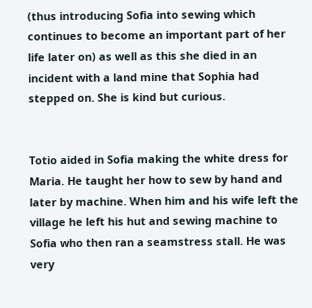(thus introducing Sofia into sewing which continues to become an important part of her life later on) as well as this she died in an incident with a land mine that Sophia had stepped on. She is kind but curious.


Totio aided in Sofia making the white dress for Maria. He taught her how to sew by hand and later by machine. When him and his wife left the village he left his hut and sewing machine to Sofia who then ran a seamstress stall. He was very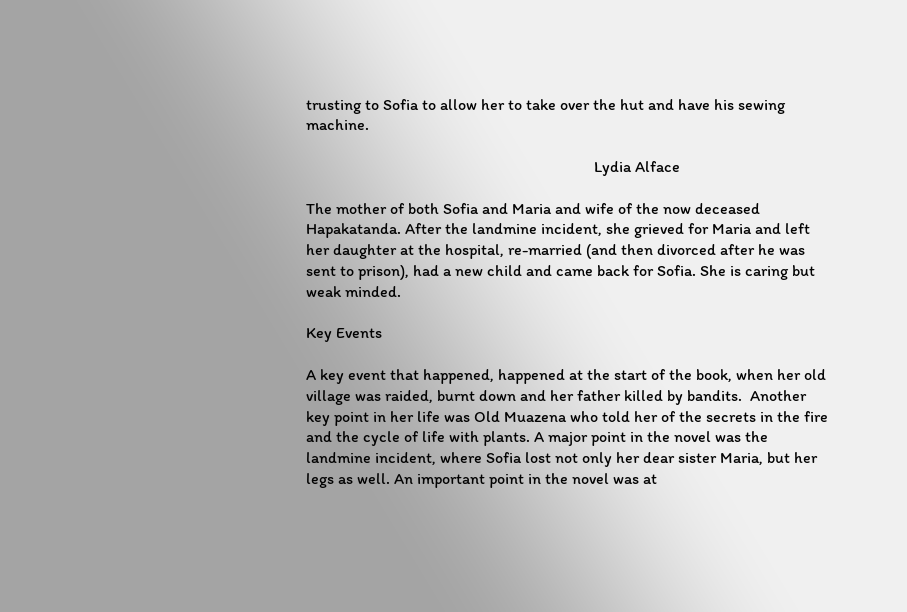trusting to Sofia to allow her to take over the hut and have his sewing machine.

                                                                        Lydia Alface

The mother of both Sofia and Maria and wife of the now deceased Hapakatanda. After the landmine incident, she grieved for Maria and left her daughter at the hospital, re-married (and then divorced after he was sent to prison), had a new child and came back for Sofia. She is caring but weak minded.

Key Events

A key event that happened, happened at the start of the book, when her old village was raided, burnt down and her father killed by bandits.  Another key point in her life was Old Muazena who told her of the secrets in the fire and the cycle of life with plants. A major point in the novel was the landmine incident, where Sofia lost not only her dear sister Maria, but her legs as well. An important point in the novel was at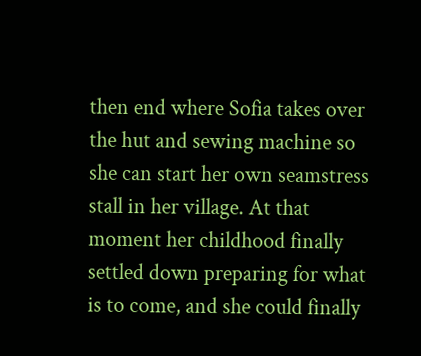then end where Sofia takes over the hut and sewing machine so she can start her own seamstress stall in her village. At that moment her childhood finally settled down preparing for what is to come, and she could finally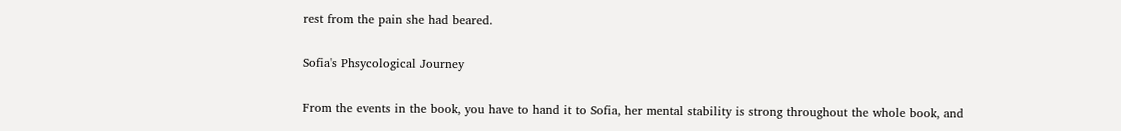rest from the pain she had beared.

Sofia's Phsycological Journey

From the events in the book, you have to hand it to Sofia, her mental stability is strong throughout the whole book, and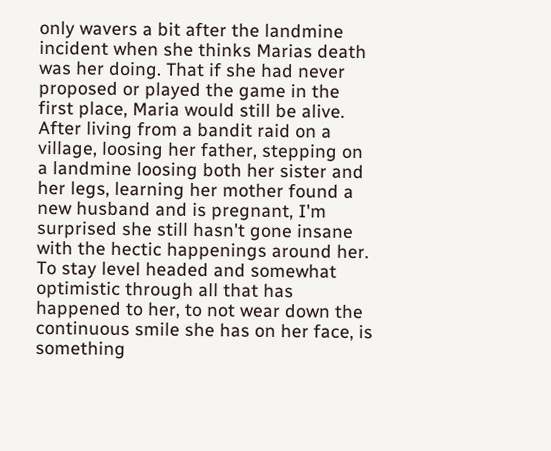only wavers a bit after the landmine incident when she thinks Marias death was her doing. That if she had never proposed or played the game in the first place, Maria would still be alive. After living from a bandit raid on a village, loosing her father, stepping on a landmine loosing both her sister and her legs, learning her mother found a new husband and is pregnant, I'm surprised she still hasn't gone insane with the hectic happenings around her. To stay level headed and somewhat optimistic through all that has happened to her, to not wear down the continuous smile she has on her face, is something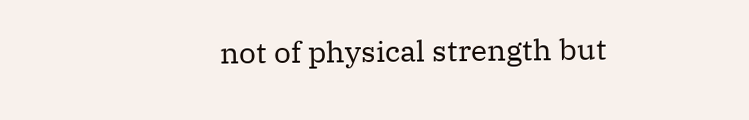not of physical strength but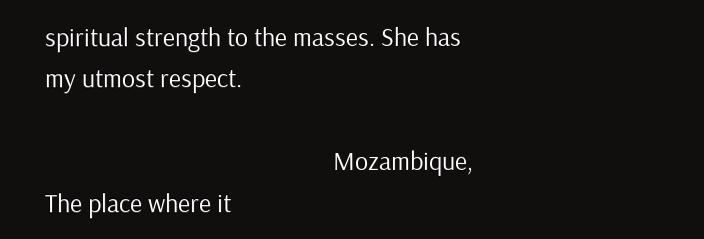spiritual strength to the masses. She has my utmost respect.

                                                Mozambique, The place where it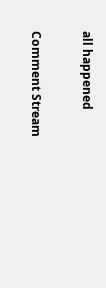all happened

Comment Stream